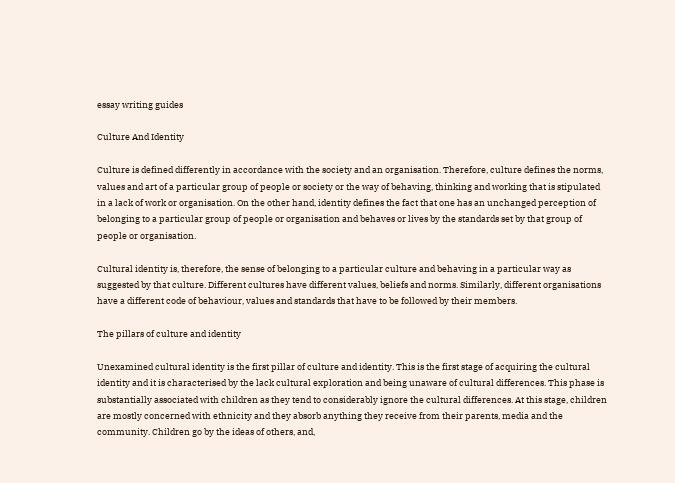essay writing guides

Culture And Identity

Culture is defined differently in accordance with the society and an organisation. Therefore, culture defines the norms, values and art of a particular group of people or society or the way of behaving, thinking and working that is stipulated in a lack of work or organisation. On the other hand, identity defines the fact that one has an unchanged perception of belonging to a particular group of people or organisation and behaves or lives by the standards set by that group of people or organisation.

Cultural identity is, therefore, the sense of belonging to a particular culture and behaving in a particular way as suggested by that culture. Different cultures have different values, beliefs and norms. Similarly, different organisations have a different code of behaviour, values and standards that have to be followed by their members.

The pillars of culture and identity

Unexamined cultural identity is the first pillar of culture and identity. This is the first stage of acquiring the cultural identity and it is characterised by the lack cultural exploration and being unaware of cultural differences. This phase is substantially associated with children as they tend to considerably ignore the cultural differences. At this stage, children are mostly concerned with ethnicity and they absorb anything they receive from their parents, media and the community. Children go by the ideas of others, and,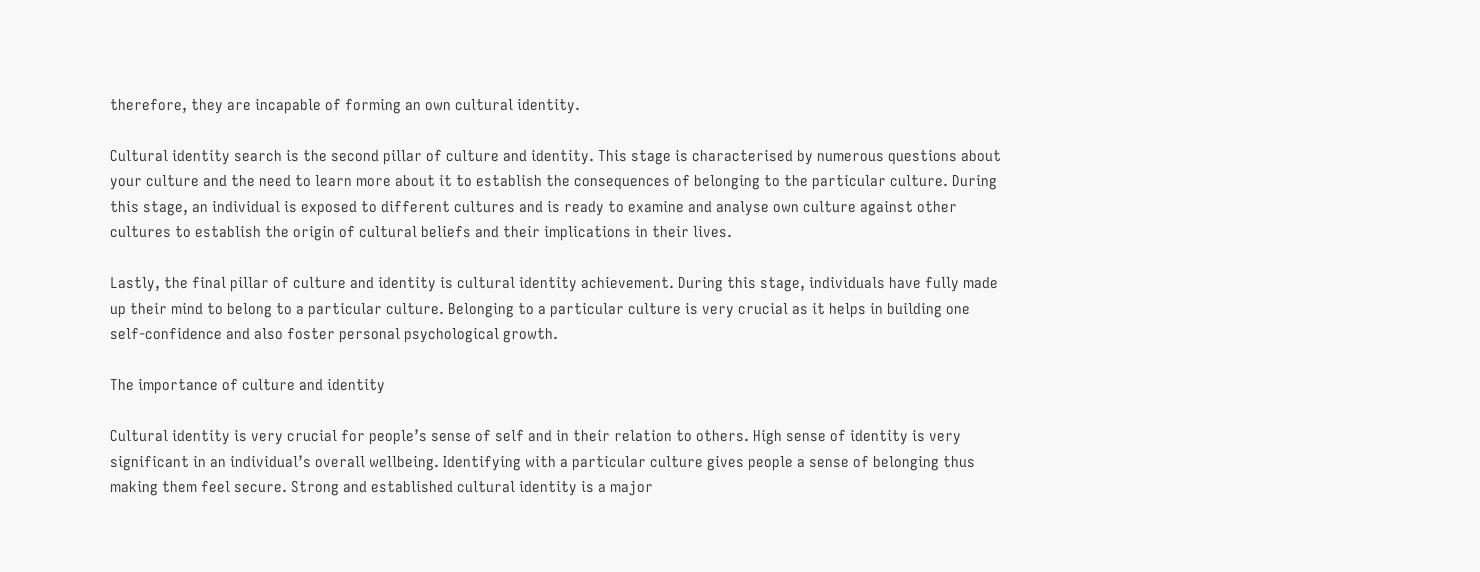therefore, they are incapable of forming an own cultural identity.

Cultural identity search is the second pillar of culture and identity. This stage is characterised by numerous questions about your culture and the need to learn more about it to establish the consequences of belonging to the particular culture. During this stage, an individual is exposed to different cultures and is ready to examine and analyse own culture against other cultures to establish the origin of cultural beliefs and their implications in their lives.

Lastly, the final pillar of culture and identity is cultural identity achievement. During this stage, individuals have fully made up their mind to belong to a particular culture. Belonging to a particular culture is very crucial as it helps in building one self-confidence and also foster personal psychological growth.

The importance of culture and identity

Cultural identity is very crucial for people’s sense of self and in their relation to others. High sense of identity is very significant in an individual’s overall wellbeing. Identifying with a particular culture gives people a sense of belonging thus making them feel secure. Strong and established cultural identity is a major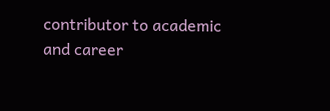contributor to academic and career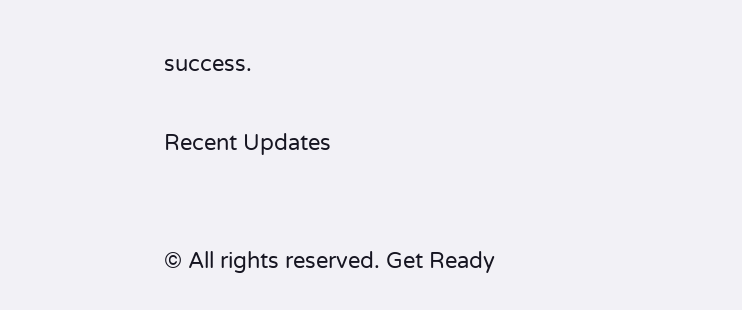success.

Recent Updates


© All rights reserved. Get Ready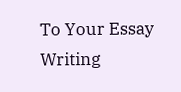To Your Essay Writing